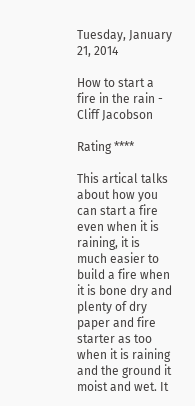Tuesday, January 21, 2014

How to start a fire in the rain - Cliff Jacobson

Rating ****

This artical talks about how you can start a fire even when it is raining, it is much easier to build a fire when it is bone dry and plenty of dry paper and fire starter as too when it is raining and the ground it moist and wet. It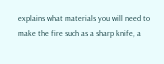explains what materials you will need to make the fire such as a sharp knife, a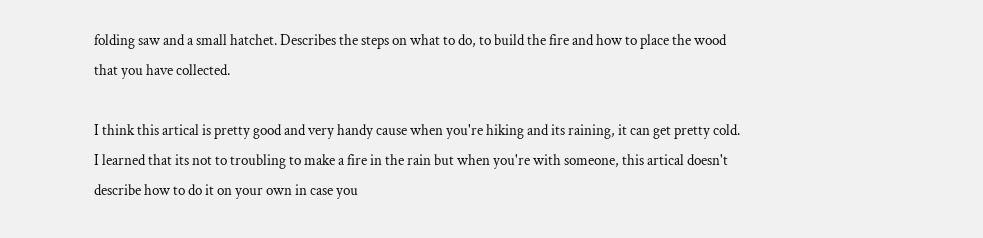folding saw and a small hatchet. Describes the steps on what to do, to build the fire and how to place the wood that you have collected.

I think this artical is pretty good and very handy cause when you're hiking and its raining, it can get pretty cold. I learned that its not to troubling to make a fire in the rain but when you're with someone, this artical doesn't describe how to do it on your own in case you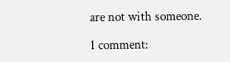are not with someone.

1 comment: